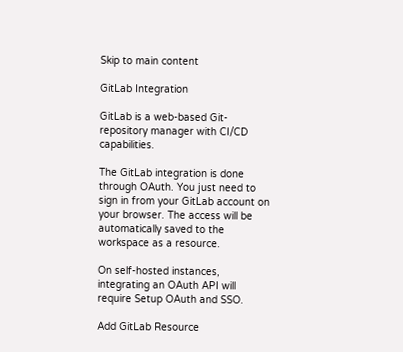Skip to main content

GitLab Integration

GitLab is a web-based Git-repository manager with CI/CD capabilities.

The GitLab integration is done through OAuth. You just need to sign in from your GitLab account on your browser. The access will be automatically saved to the workspace as a resource.

On self-hosted instances, integrating an OAuth API will require Setup OAuth and SSO.

Add GitLab Resource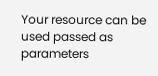Your resource can be used passed as parameters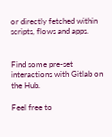or directly fetched within scripts, flows and apps.


Find some pre-set interactions with Gitlab on the Hub.

Feel free to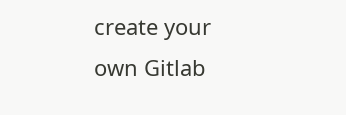create your own Gitlab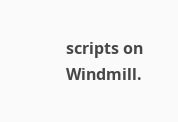scripts on Windmill.